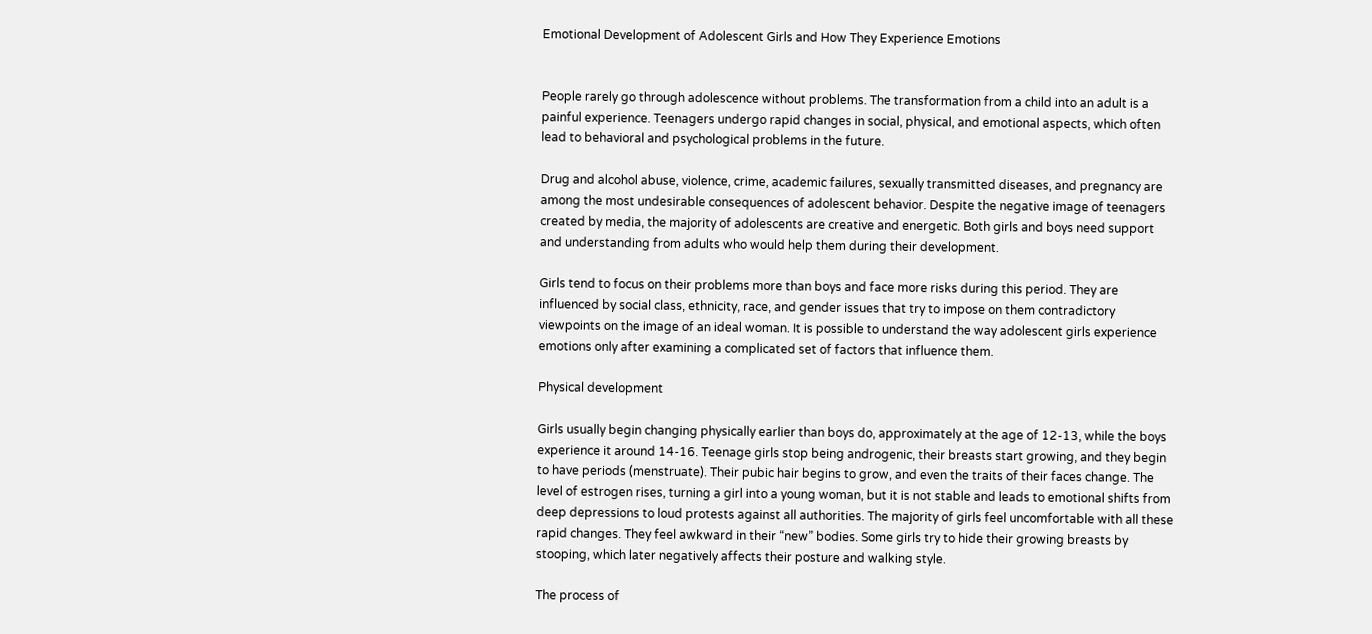Emotional Development of Adolescent Girls and How They Experience Emotions


People rarely go through adolescence without problems. The transformation from a child into an adult is a painful experience. Teenagers undergo rapid changes in social, physical, and emotional aspects, which often lead to behavioral and psychological problems in the future.

Drug and alcohol abuse, violence, crime, academic failures, sexually transmitted diseases, and pregnancy are among the most undesirable consequences of adolescent behavior. Despite the negative image of teenagers created by media, the majority of adolescents are creative and energetic. Both girls and boys need support and understanding from adults who would help them during their development.

Girls tend to focus on their problems more than boys and face more risks during this period. They are influenced by social class, ethnicity, race, and gender issues that try to impose on them contradictory viewpoints on the image of an ideal woman. It is possible to understand the way adolescent girls experience emotions only after examining a complicated set of factors that influence them.

Physical development

Girls usually begin changing physically earlier than boys do, approximately at the age of 12-13, while the boys experience it around 14-16. Teenage girls stop being androgenic, their breasts start growing, and they begin to have periods (menstruate). Their pubic hair begins to grow, and even the traits of their faces change. The level of estrogen rises, turning a girl into a young woman, but it is not stable and leads to emotional shifts from deep depressions to loud protests against all authorities. The majority of girls feel uncomfortable with all these rapid changes. They feel awkward in their “new” bodies. Some girls try to hide their growing breasts by stooping, which later negatively affects their posture and walking style.

The process of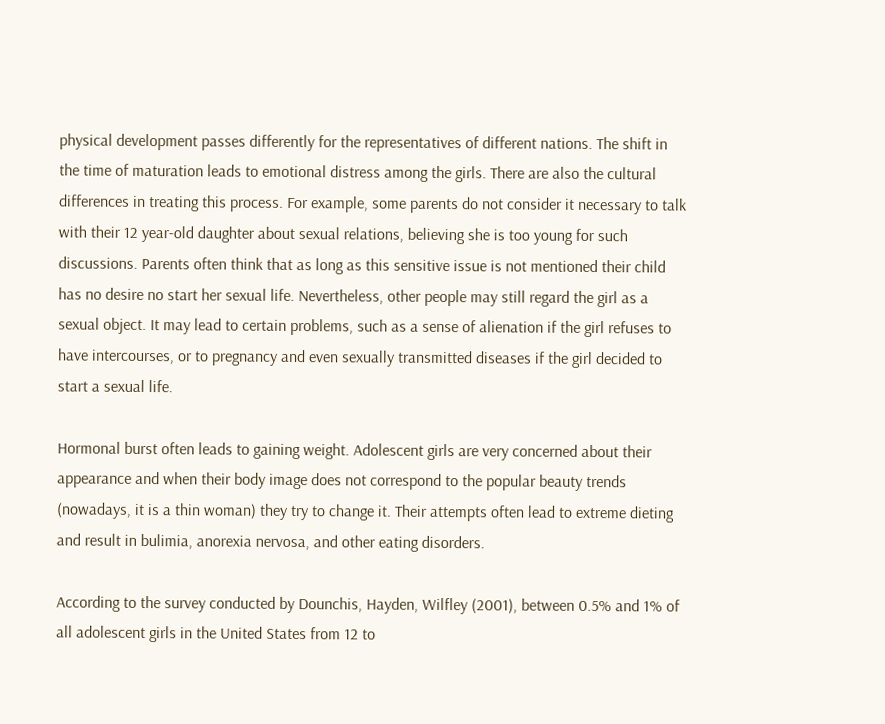physical development passes differently for the representatives of different nations. The shift in the time of maturation leads to emotional distress among the girls. There are also the cultural differences in treating this process. For example, some parents do not consider it necessary to talk with their 12 year-old daughter about sexual relations, believing she is too young for such discussions. Parents often think that as long as this sensitive issue is not mentioned their child has no desire no start her sexual life. Nevertheless, other people may still regard the girl as a sexual object. It may lead to certain problems, such as a sense of alienation if the girl refuses to have intercourses, or to pregnancy and even sexually transmitted diseases if the girl decided to start a sexual life.

Hormonal burst often leads to gaining weight. Adolescent girls are very concerned about their appearance and when their body image does not correspond to the popular beauty trends (nowadays, it is a thin woman) they try to change it. Their attempts often lead to extreme dieting and result in bulimia, anorexia nervosa, and other eating disorders.

According to the survey conducted by Dounchis, Hayden, Wilfley (2001), between 0.5% and 1% of all adolescent girls in the United States from 12 to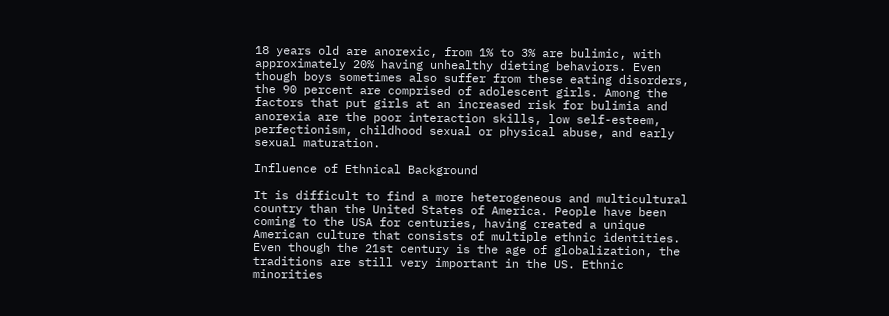18 years old are anorexic, from 1% to 3% are bulimic, with approximately 20% having unhealthy dieting behaviors. Even though boys sometimes also suffer from these eating disorders, the 90 percent are comprised of adolescent girls. Among the factors that put girls at an increased risk for bulimia and anorexia are the poor interaction skills, low self-esteem, perfectionism, childhood sexual or physical abuse, and early sexual maturation.

Influence of Ethnical Background

It is difficult to find a more heterogeneous and multicultural country than the United States of America. People have been coming to the USA for centuries, having created a unique American culture that consists of multiple ethnic identities. Even though the 21st century is the age of globalization, the traditions are still very important in the US. Ethnic minorities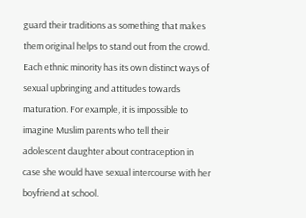guard their traditions as something that makes them original helps to stand out from the crowd. Each ethnic minority has its own distinct ways of sexual upbringing and attitudes towards maturation. For example, it is impossible to imagine Muslim parents who tell their adolescent daughter about contraception in case she would have sexual intercourse with her boyfriend at school.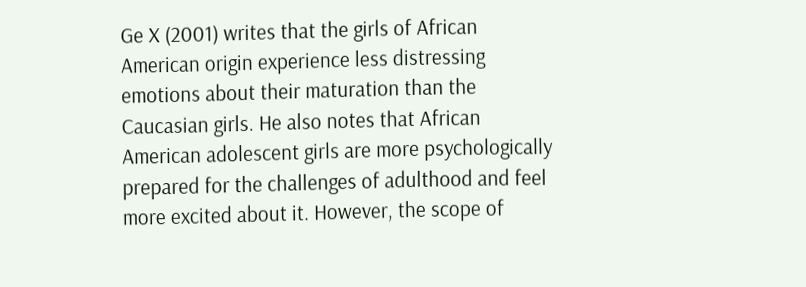Ge X (2001) writes that the girls of African American origin experience less distressing emotions about their maturation than the Caucasian girls. He also notes that African American adolescent girls are more psychologically prepared for the challenges of adulthood and feel more excited about it. However, the scope of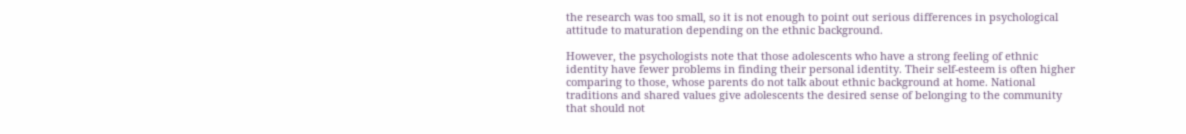the research was too small, so it is not enough to point out serious differences in psychological attitude to maturation depending on the ethnic background.

However, the psychologists note that those adolescents who have a strong feeling of ethnic identity have fewer problems in finding their personal identity. Their self-esteem is often higher comparing to those, whose parents do not talk about ethnic background at home. National traditions and shared values give adolescents the desired sense of belonging to the community that should not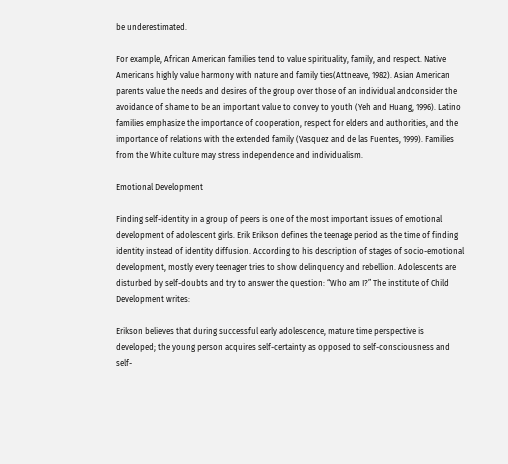be underestimated.

For example, African American families tend to value spirituality, family, and respect. Native Americans highly value harmony with nature and family ties(Attneave, 1982). Asian American parents value the needs and desires of the group over those of an individual andconsider the avoidance of shame to be an important value to convey to youth (Yeh and Huang, 1996). Latino families emphasize the importance of cooperation, respect for elders and authorities, and the importance of relations with the extended family (Vasquez and de las Fuentes, 1999). Families from the White culture may stress independence and individualism.

Emotional Development

Finding self-identity in a group of peers is one of the most important issues of emotional development of adolescent girls. Erik Erikson defines the teenage period as the time of finding identity instead of identity diffusion. According to his description of stages of socio-emotional development, mostly every teenager tries to show delinquency and rebellion. Adolescents are disturbed by self-doubts and try to answer the question: “Who am I?” The institute of Child Development writes:

Erikson believes that during successful early adolescence, mature time perspective is developed; the young person acquires self-certainty as opposed to self-consciousness and self-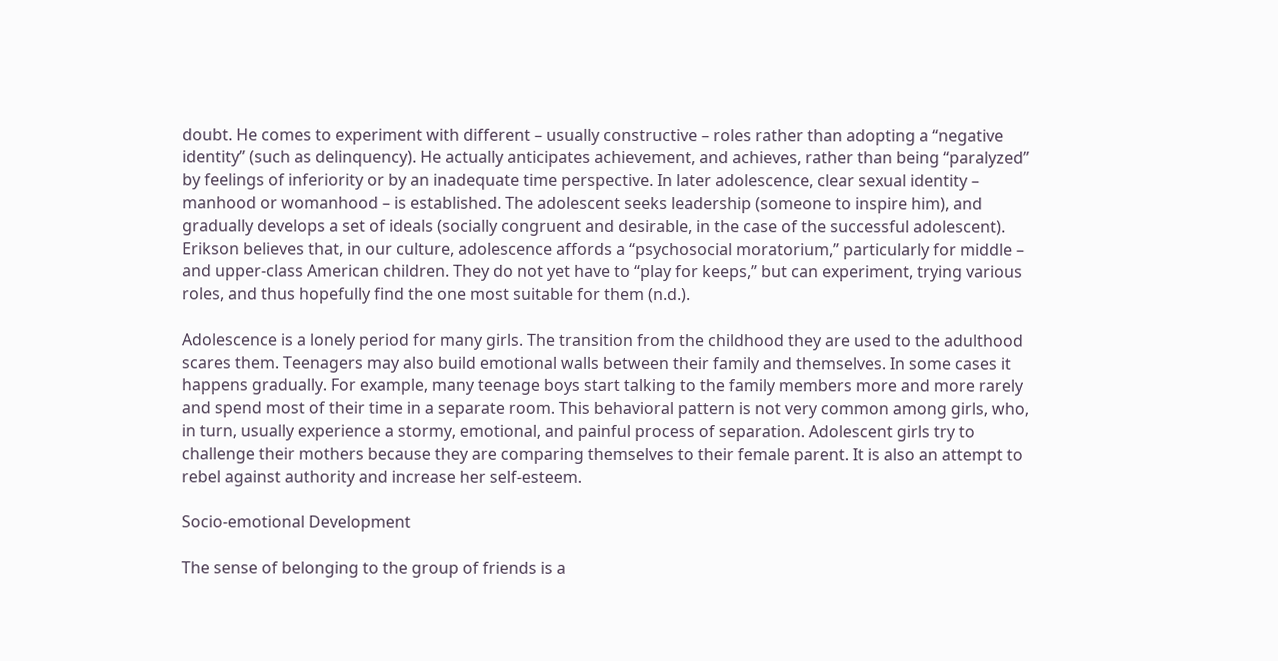doubt. He comes to experiment with different – usually constructive – roles rather than adopting a “negative identity” (such as delinquency). He actually anticipates achievement, and achieves, rather than being “paralyzed” by feelings of inferiority or by an inadequate time perspective. In later adolescence, clear sexual identity – manhood or womanhood – is established. The adolescent seeks leadership (someone to inspire him), and gradually develops a set of ideals (socially congruent and desirable, in the case of the successful adolescent). Erikson believes that, in our culture, adolescence affords a “psychosocial moratorium,” particularly for middle – and upper-class American children. They do not yet have to “play for keeps,” but can experiment, trying various roles, and thus hopefully find the one most suitable for them (n.d.).

Adolescence is a lonely period for many girls. The transition from the childhood they are used to the adulthood scares them. Teenagers may also build emotional walls between their family and themselves. In some cases it happens gradually. For example, many teenage boys start talking to the family members more and more rarely and spend most of their time in a separate room. This behavioral pattern is not very common among girls, who, in turn, usually experience a stormy, emotional, and painful process of separation. Adolescent girls try to challenge their mothers because they are comparing themselves to their female parent. It is also an attempt to rebel against authority and increase her self-esteem.

Socio-emotional Development

The sense of belonging to the group of friends is a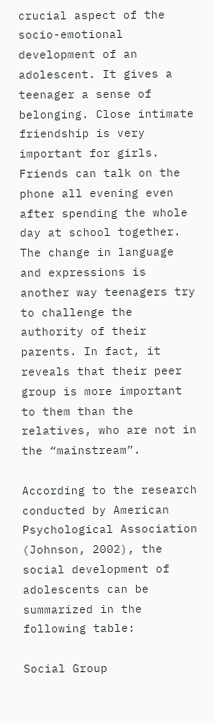crucial aspect of the socio-emotional development of an adolescent. It gives a teenager a sense of belonging. Close intimate friendship is very important for girls. Friends can talk on the phone all evening even after spending the whole day at school together. The change in language and expressions is another way teenagers try to challenge the authority of their parents. In fact, it reveals that their peer group is more important to them than the relatives, who are not in the “mainstream”.

According to the research conducted by American Psychological Association (Johnson, 2002), the social development of adolescents can be summarized in the following table:

Social Group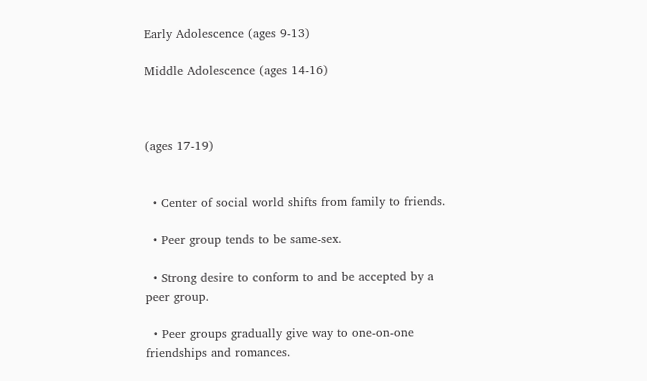Early Adolescence (ages 9-13)

Middle Adolescence (ages 14-16)



(ages 17-19)


  • Center of social world shifts from family to friends.

  • Peer group tends to be same-sex.

  • Strong desire to conform to and be accepted by a peer group.

  • Peer groups gradually give way to one-on-one friendships and romances.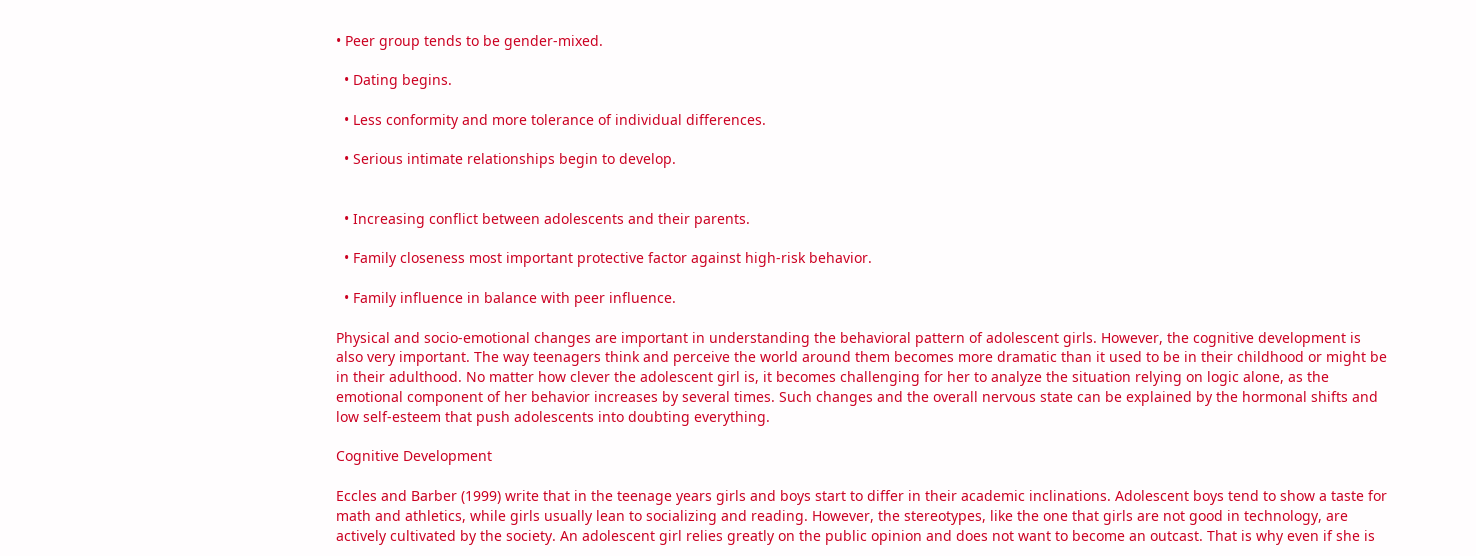• Peer group tends to be gender-mixed.

  • Dating begins.

  • Less conformity and more tolerance of individual differences.

  • Serious intimate relationships begin to develop.


  • Increasing conflict between adolescents and their parents.

  • Family closeness most important protective factor against high-risk behavior.

  • Family influence in balance with peer influence.

Physical and socio-emotional changes are important in understanding the behavioral pattern of adolescent girls. However, the cognitive development is also very important. The way teenagers think and perceive the world around them becomes more dramatic than it used to be in their childhood or might be in their adulthood. No matter how clever the adolescent girl is, it becomes challenging for her to analyze the situation relying on logic alone, as the emotional component of her behavior increases by several times. Such changes and the overall nervous state can be explained by the hormonal shifts and low self-esteem that push adolescents into doubting everything.

Cognitive Development

Eccles and Barber (1999) write that in the teenage years girls and boys start to differ in their academic inclinations. Adolescent boys tend to show a taste for math and athletics, while girls usually lean to socializing and reading. However, the stereotypes, like the one that girls are not good in technology, are actively cultivated by the society. An adolescent girl relies greatly on the public opinion and does not want to become an outcast. That is why even if she is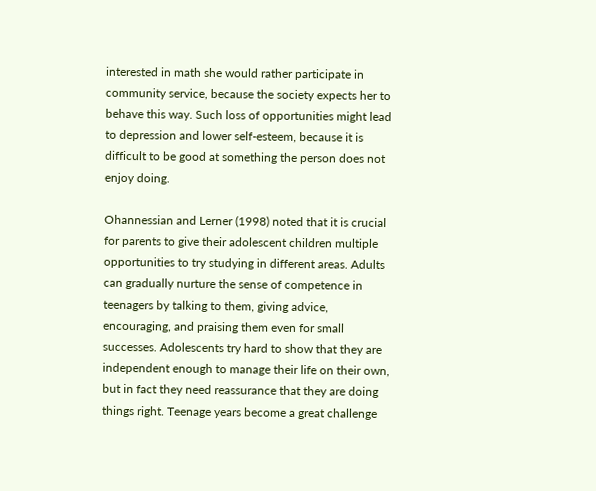interested in math she would rather participate in community service, because the society expects her to behave this way. Such loss of opportunities might lead to depression and lower self-esteem, because it is difficult to be good at something the person does not enjoy doing.

Ohannessian and Lerner (1998) noted that it is crucial for parents to give their adolescent children multiple opportunities to try studying in different areas. Adults can gradually nurture the sense of competence in teenagers by talking to them, giving advice, encouraging, and praising them even for small successes. Adolescents try hard to show that they are independent enough to manage their life on their own, but in fact they need reassurance that they are doing things right. Teenage years become a great challenge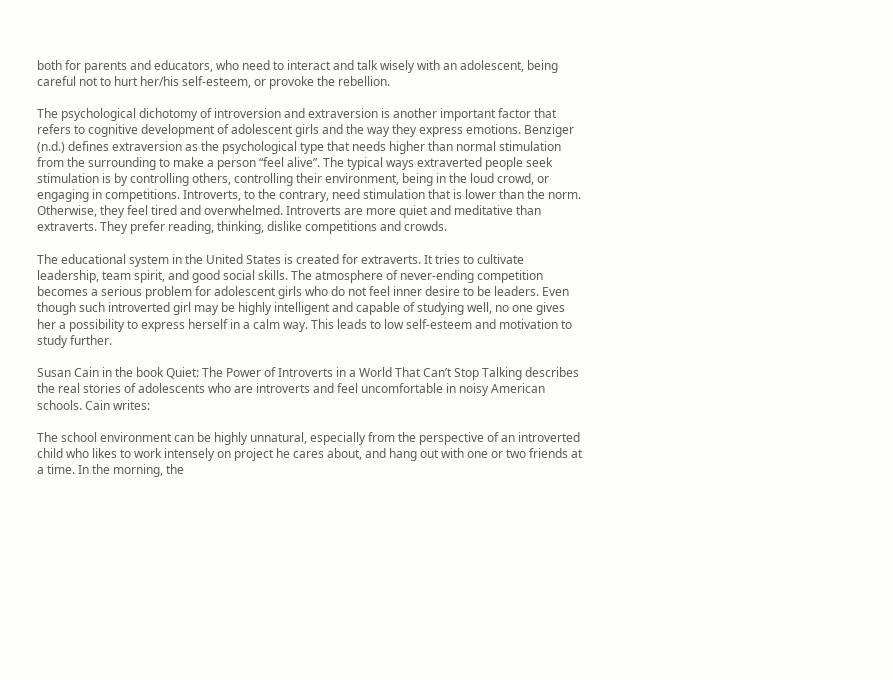both for parents and educators, who need to interact and talk wisely with an adolescent, being careful not to hurt her/his self-esteem, or provoke the rebellion.

The psychological dichotomy of introversion and extraversion is another important factor that refers to cognitive development of adolescent girls and the way they express emotions. Benziger (n.d.) defines extraversion as the psychological type that needs higher than normal stimulation from the surrounding to make a person “feel alive”. The typical ways extraverted people seek stimulation is by controlling others, controlling their environment, being in the loud crowd, or engaging in competitions. Introverts, to the contrary, need stimulation that is lower than the norm. Otherwise, they feel tired and overwhelmed. Introverts are more quiet and meditative than extraverts. They prefer reading, thinking, dislike competitions and crowds.

The educational system in the United States is created for extraverts. It tries to cultivate leadership, team spirit, and good social skills. The atmosphere of never-ending competition becomes a serious problem for adolescent girls who do not feel inner desire to be leaders. Even though such introverted girl may be highly intelligent and capable of studying well, no one gives her a possibility to express herself in a calm way. This leads to low self-esteem and motivation to study further.

Susan Cain in the book Quiet: The Power of Introverts in a World That Can’t Stop Talking describes the real stories of adolescents who are introverts and feel uncomfortable in noisy American schools. Cain writes:

The school environment can be highly unnatural, especially from the perspective of an introverted child who likes to work intensely on project he cares about, and hang out with one or two friends at a time. In the morning, the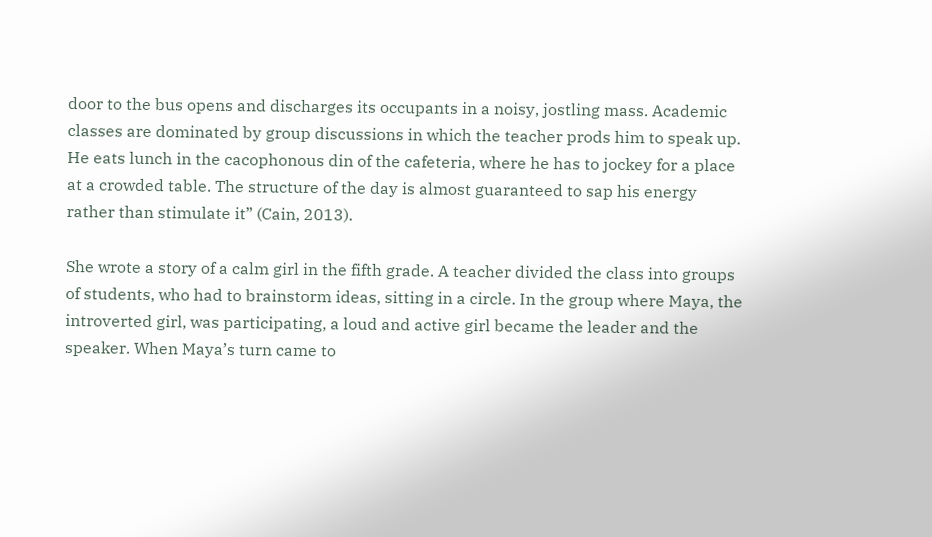door to the bus opens and discharges its occupants in a noisy, jostling mass. Academic classes are dominated by group discussions in which the teacher prods him to speak up. He eats lunch in the cacophonous din of the cafeteria, where he has to jockey for a place at a crowded table. The structure of the day is almost guaranteed to sap his energy rather than stimulate it” (Cain, 2013).

She wrote a story of a calm girl in the fifth grade. A teacher divided the class into groups of students, who had to brainstorm ideas, sitting in a circle. In the group where Maya, the introverted girl, was participating, a loud and active girl became the leader and the speaker. When Maya’s turn came to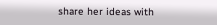share her ideas with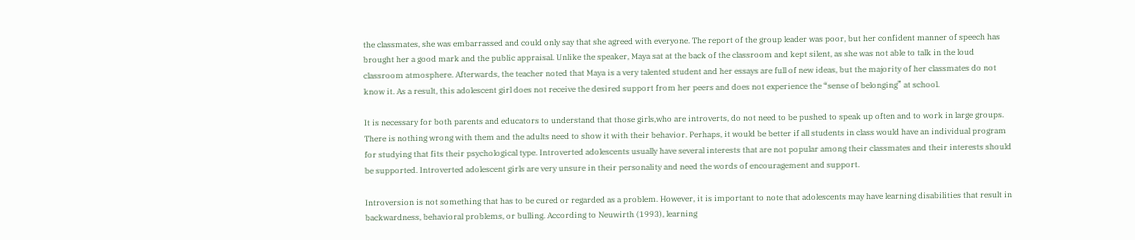the classmates, she was embarrassed and could only say that she agreed with everyone. The report of the group leader was poor, but her confident manner of speech has brought her a good mark and the public appraisal. Unlike the speaker, Maya sat at the back of the classroom and kept silent, as she was not able to talk in the loud classroom atmosphere. Afterwards, the teacher noted that Maya is a very talented student and her essays are full of new ideas, but the majority of her classmates do not know it. As a result, this adolescent girl does not receive the desired support from her peers and does not experience the “sense of belonging” at school.

It is necessary for both parents and educators to understand that those girls,who are introverts, do not need to be pushed to speak up often and to work in large groups. There is nothing wrong with them and the adults need to show it with their behavior. Perhaps, it would be better if all students in class would have an individual program for studying that fits their psychological type. Introverted adolescents usually have several interests that are not popular among their classmates and their interests should be supported. Introverted adolescent girls are very unsure in their personality and need the words of encouragement and support.

Introversion is not something that has to be cured or regarded as a problem. However, it is important to note that adolescents may have learning disabilities that result in backwardness, behavioral problems, or bulling. According to Neuwirth (1993), learning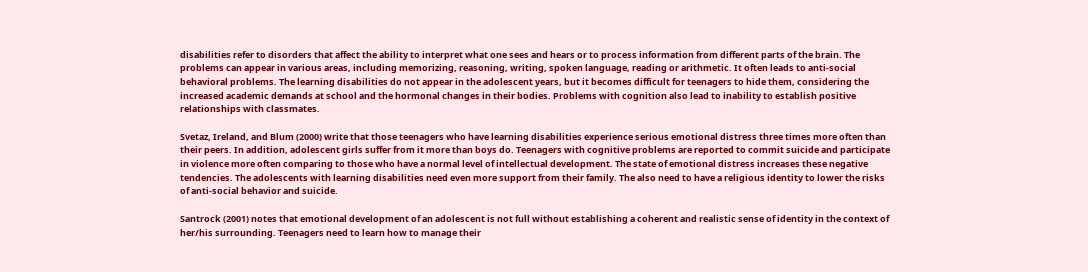disabilities refer to disorders that affect the ability to interpret what one sees and hears or to process information from different parts of the brain. The problems can appear in various areas, including memorizing, reasoning, writing, spoken language, reading or arithmetic. It often leads to anti-social behavioral problems. The learning disabilities do not appear in the adolescent years, but it becomes difficult for teenagers to hide them, considering the increased academic demands at school and the hormonal changes in their bodies. Problems with cognition also lead to inability to establish positive relationships with classmates.

Svetaz, Ireland, and Blum (2000) write that those teenagers who have learning disabilities experience serious emotional distress three times more often than their peers. In addition, adolescent girls suffer from it more than boys do. Teenagers with cognitive problems are reported to commit suicide and participate in violence more often comparing to those who have a normal level of intellectual development. The state of emotional distress increases these negative tendencies. The adolescents with learning disabilities need even more support from their family. The also need to have a religious identity to lower the risks of anti-social behavior and suicide.

Santrock (2001) notes that emotional development of an adolescent is not full without establishing a coherent and realistic sense of identity in the context of her/his surrounding. Teenagers need to learn how to manage their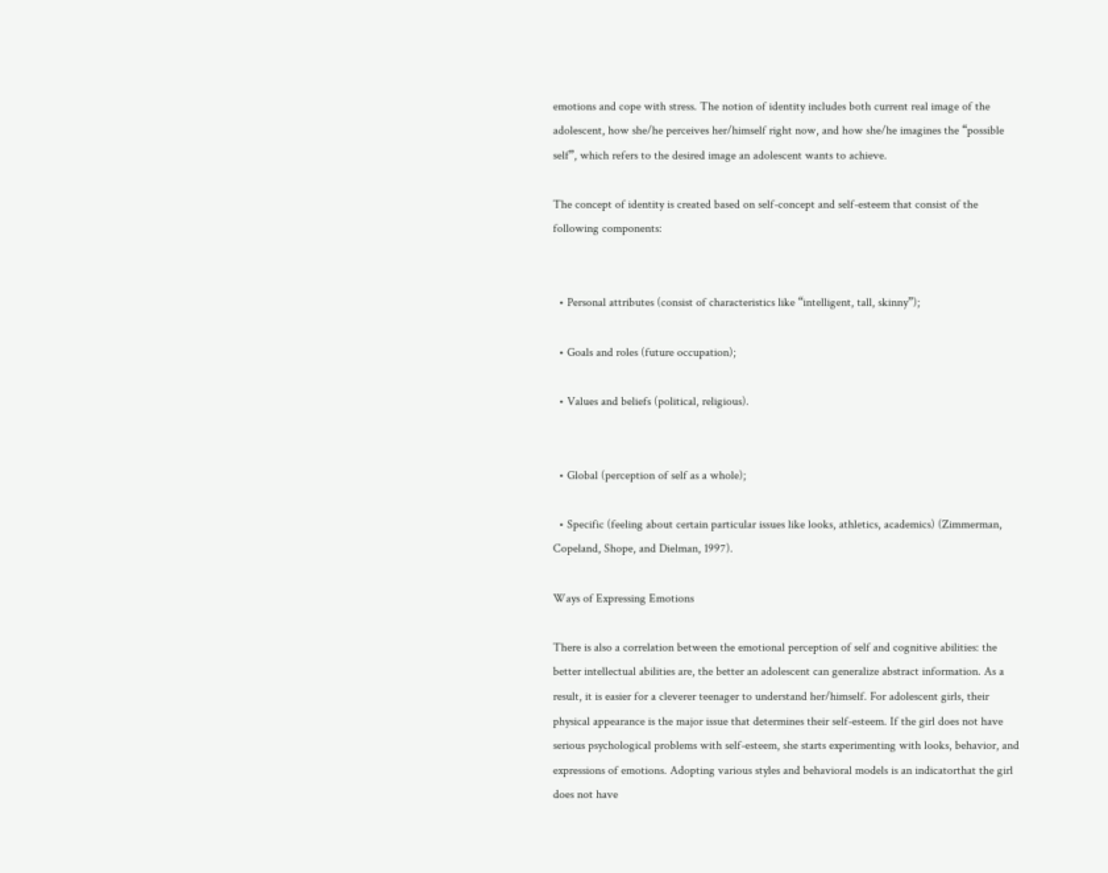emotions and cope with stress. The notion of identity includes both current real image of the adolescent, how she/he perceives her/himself right now, and how she/he imagines the “possible self”, which refers to the desired image an adolescent wants to achieve.

The concept of identity is created based on self-concept and self-esteem that consist of the following components:


  • Personal attributes (consist of characteristics like “intelligent, tall, skinny”);

  • Goals and roles (future occupation);

  • Values and beliefs (political, religious).


  • Global (perception of self as a whole);

  • Specific (feeling about certain particular issues like looks, athletics, academics) (Zimmerman, Copeland, Shope, and Dielman, 1997).

Ways of Expressing Emotions

There is also a correlation between the emotional perception of self and cognitive abilities: the better intellectual abilities are, the better an adolescent can generalize abstract information. As a result, it is easier for a cleverer teenager to understand her/himself. For adolescent girls, their physical appearance is the major issue that determines their self-esteem. If the girl does not have serious psychological problems with self-esteem, she starts experimenting with looks, behavior, and expressions of emotions. Adopting various styles and behavioral models is an indicatorthat the girl does not have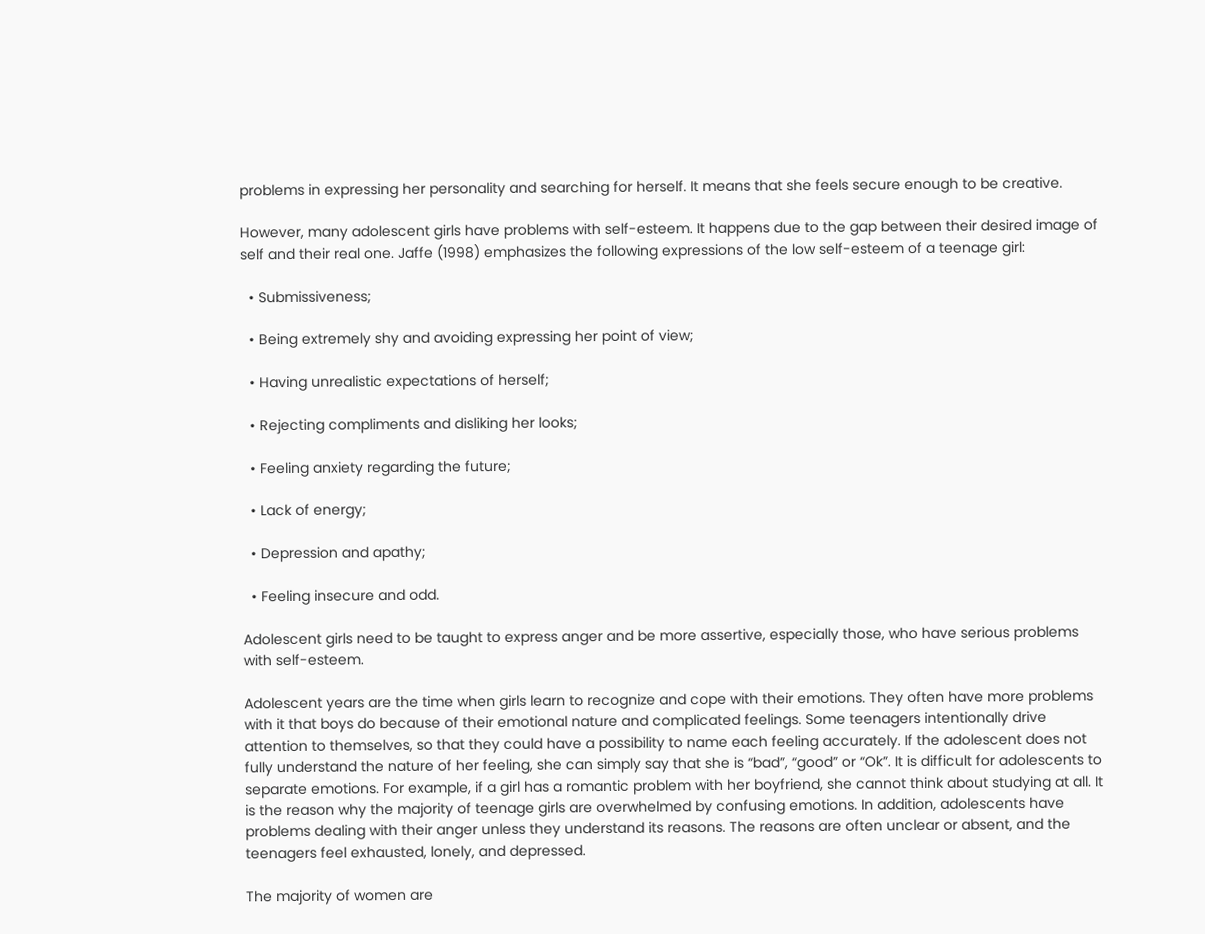problems in expressing her personality and searching for herself. It means that she feels secure enough to be creative.

However, many adolescent girls have problems with self-esteem. It happens due to the gap between their desired image of self and their real one. Jaffe (1998) emphasizes the following expressions of the low self-esteem of a teenage girl:

  • Submissiveness;

  • Being extremely shy and avoiding expressing her point of view;

  • Having unrealistic expectations of herself;

  • Rejecting compliments and disliking her looks;

  • Feeling anxiety regarding the future;

  • Lack of energy;

  • Depression and apathy;

  • Feeling insecure and odd.

Adolescent girls need to be taught to express anger and be more assertive, especially those, who have serious problems with self-esteem.

Adolescent years are the time when girls learn to recognize and cope with their emotions. They often have more problems with it that boys do because of their emotional nature and complicated feelings. Some teenagers intentionally drive attention to themselves, so that they could have a possibility to name each feeling accurately. If the adolescent does not fully understand the nature of her feeling, she can simply say that she is “bad”, “good” or “Ok”. It is difficult for adolescents to separate emotions. For example, if a girl has a romantic problem with her boyfriend, she cannot think about studying at all. It is the reason why the majority of teenage girls are overwhelmed by confusing emotions. In addition, adolescents have problems dealing with their anger unless they understand its reasons. The reasons are often unclear or absent, and the teenagers feel exhausted, lonely, and depressed.

The majority of women are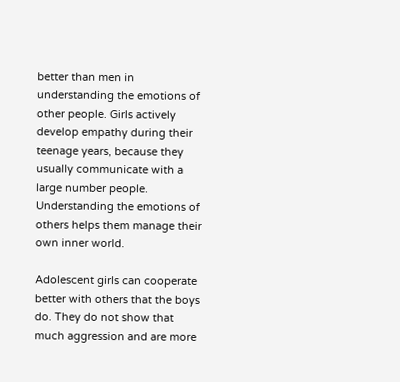better than men in understanding the emotions of other people. Girls actively develop empathy during their teenage years, because they usually communicate with a large number people. Understanding the emotions of others helps them manage their own inner world.

Adolescent girls can cooperate better with others that the boys do. They do not show that much aggression and are more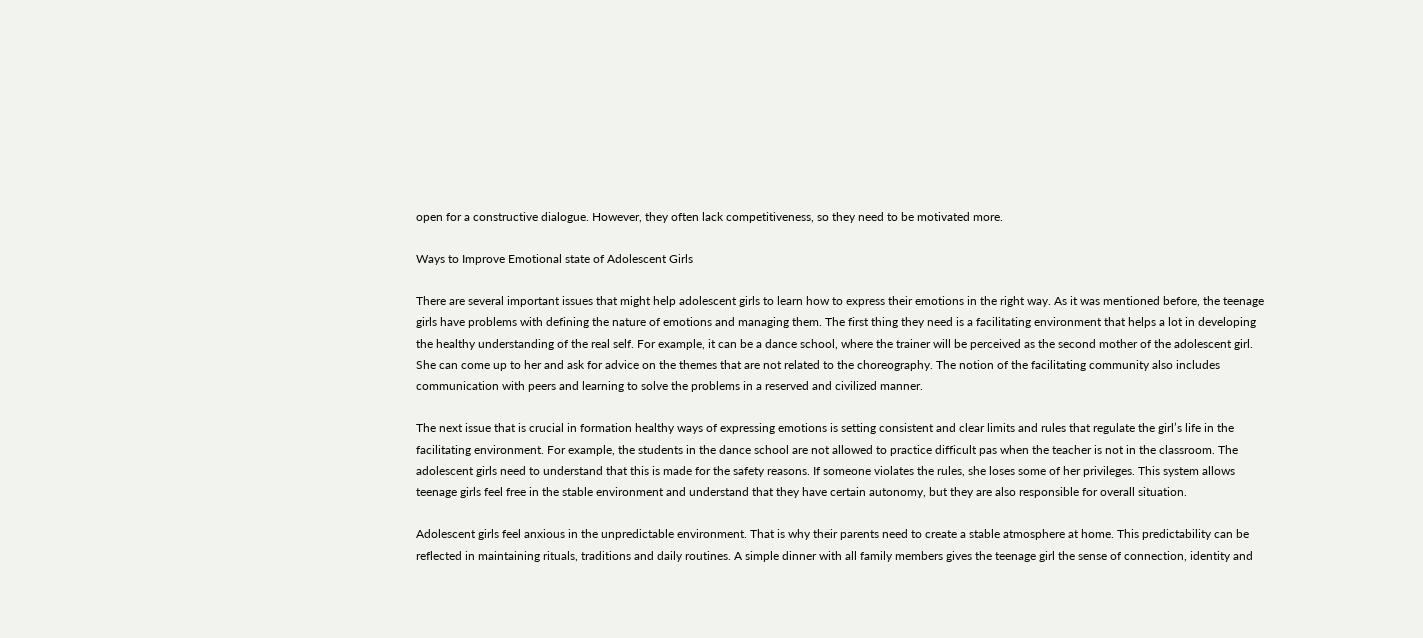open for a constructive dialogue. However, they often lack competitiveness, so they need to be motivated more.

Ways to Improve Emotional state of Adolescent Girls

There are several important issues that might help adolescent girls to learn how to express their emotions in the right way. As it was mentioned before, the teenage girls have problems with defining the nature of emotions and managing them. The first thing they need is a facilitating environment that helps a lot in developing the healthy understanding of the real self. For example, it can be a dance school, where the trainer will be perceived as the second mother of the adolescent girl. She can come up to her and ask for advice on the themes that are not related to the choreography. The notion of the facilitating community also includes communication with peers and learning to solve the problems in a reserved and civilized manner.

The next issue that is crucial in formation healthy ways of expressing emotions is setting consistent and clear limits and rules that regulate the girl’s life in the facilitating environment. For example, the students in the dance school are not allowed to practice difficult pas when the teacher is not in the classroom. The adolescent girls need to understand that this is made for the safety reasons. If someone violates the rules, she loses some of her privileges. This system allows teenage girls feel free in the stable environment and understand that they have certain autonomy, but they are also responsible for overall situation.

Adolescent girls feel anxious in the unpredictable environment. That is why their parents need to create a stable atmosphere at home. This predictability can be reflected in maintaining rituals, traditions and daily routines. A simple dinner with all family members gives the teenage girl the sense of connection, identity and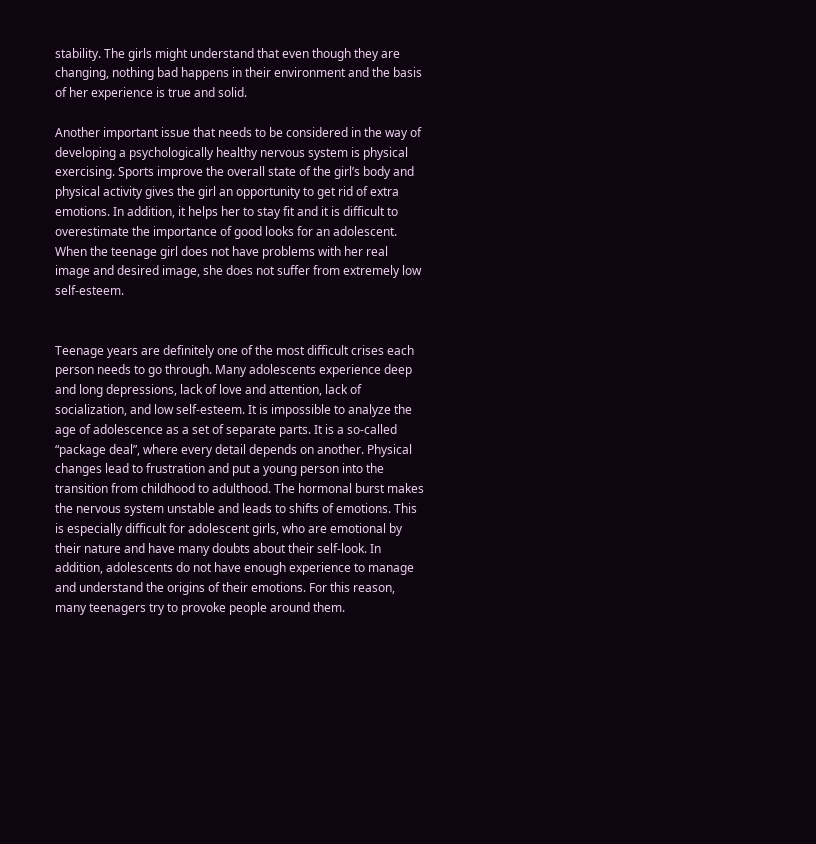stability. The girls might understand that even though they are changing, nothing bad happens in their environment and the basis of her experience is true and solid.

Another important issue that needs to be considered in the way of developing a psychologically healthy nervous system is physical exercising. Sports improve the overall state of the girl’s body and physical activity gives the girl an opportunity to get rid of extra emotions. In addition, it helps her to stay fit and it is difficult to overestimate the importance of good looks for an adolescent. When the teenage girl does not have problems with her real image and desired image, she does not suffer from extremely low self-esteem.


Teenage years are definitely one of the most difficult crises each person needs to go through. Many adolescents experience deep and long depressions, lack of love and attention, lack of socialization, and low self-esteem. It is impossible to analyze the age of adolescence as a set of separate parts. It is a so-called “package deal”, where every detail depends on another. Physical changes lead to frustration and put a young person into the transition from childhood to adulthood. The hormonal burst makes the nervous system unstable and leads to shifts of emotions. This is especially difficult for adolescent girls, who are emotional by their nature and have many doubts about their self-look. In addition, adolescents do not have enough experience to manage and understand the origins of their emotions. For this reason, many teenagers try to provoke people around them.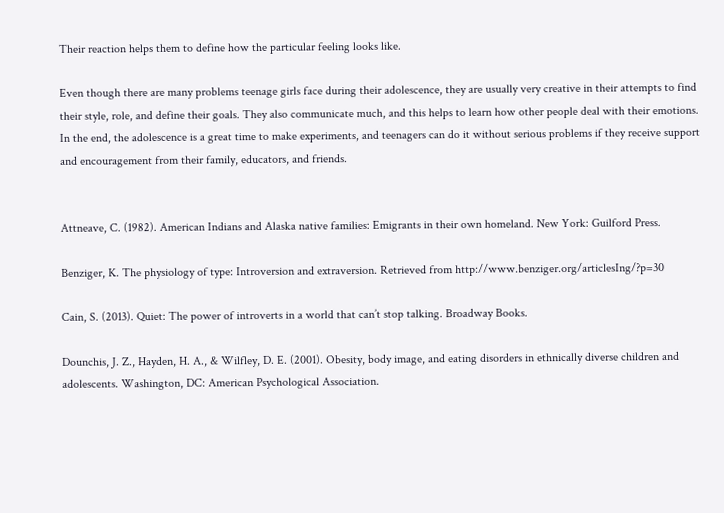Their reaction helps them to define how the particular feeling looks like.

Even though there are many problems teenage girls face during their adolescence, they are usually very creative in their attempts to find their style, role, and define their goals. They also communicate much, and this helps to learn how other people deal with their emotions. In the end, the adolescence is a great time to make experiments, and teenagers can do it without serious problems if they receive support and encouragement from their family, educators, and friends.


Attneave, C. (1982). American Indians and Alaska native families: Emigrants in their own homeland. New York: Guilford Press.

Benziger, K. The physiology of type: Introversion and extraversion. Retrieved from http://www.benziger.org/articlesIng/?p=30

Cain, S. (2013). Quiet: The power of introverts in a world that can’t stop talking. Broadway Books.

Dounchis, J. Z., Hayden, H. A., & Wilfley, D. E. (2001). Obesity, body image, and eating disorders in ethnically diverse children and adolescents. Washington, DC: American Psychological Association.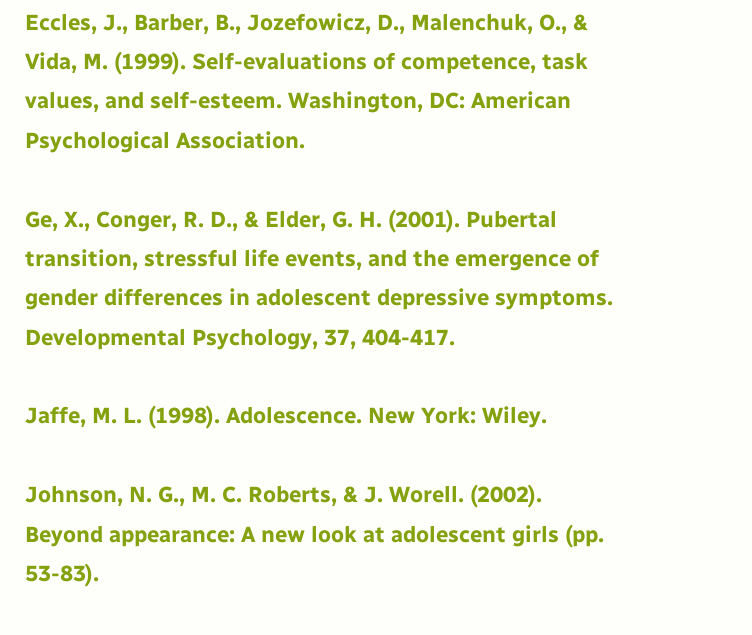Eccles, J., Barber, B., Jozefowicz, D., Malenchuk, O., & Vida, M. (1999). Self-evaluations of competence, task values, and self-esteem. Washington, DC: American Psychological Association.

Ge, X., Conger, R. D., & Elder, G. H. (2001). Pubertal transition, stressful life events, and the emergence of gender differences in adolescent depressive symptoms. Developmental Psychology, 37, 404-417.

Jaffe, M. L. (1998). Adolescence. New York: Wiley.

Johnson, N. G., M. C. Roberts, & J. Worell. (2002). Beyond appearance: A new look at adolescent girls (pp. 53-83).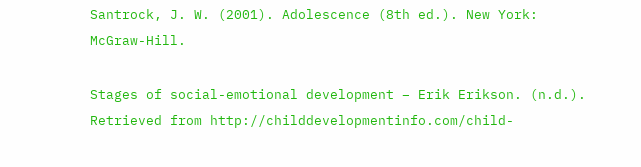Santrock, J. W. (2001). Adolescence (8th ed.). New York: McGraw-Hill.

Stages of social-emotional development – Erik Erikson. (n.d.). Retrieved from http://childdevelopmentinfo.com/child-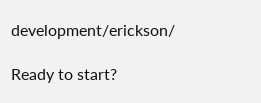development/erickson/

Ready to start?